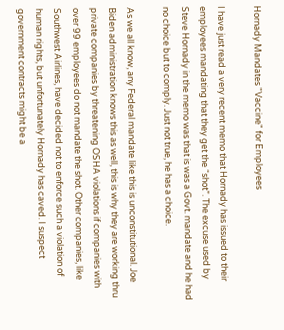Hornady Mandates "Vaccine" for Employees

I have just read a very recent memo that Hornady has issued to their employees mandating that they get the “shot”. The excuse used by Steve Hornady in the memo was that is was a Govt. mandate and he had no choice but to comply. Just not true, he has a choice.

As we all know, any Federal mandate like this is unconstitutional. Joe Biden administration knows this as well, this is why they are working thru private companies by threatening OSHA violations if companies with over 99 employees do not mandate the shot. Other companies, like Southwest Airlines, have decided not to enforce such a violation of human rights, but unfortunately Hornady has caved. I suspect government contracts might be a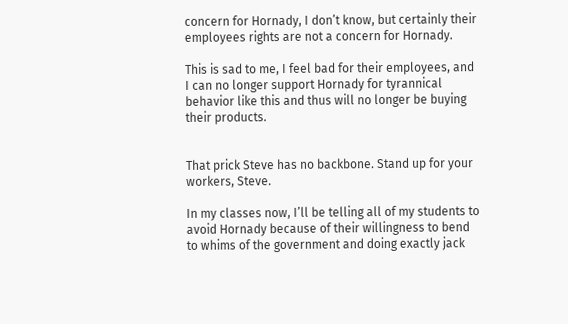concern for Hornady, I don’t know, but certainly their employees rights are not a concern for Hornady.

This is sad to me, I feel bad for their employees, and I can no longer support Hornady for tyrannical behavior like this and thus will no longer be buying their products.


That prick Steve has no backbone. Stand up for your workers, Steve.

In my classes now, I’ll be telling all of my students to avoid Hornady because of their willingness to bend to whims of the government and doing exactly jack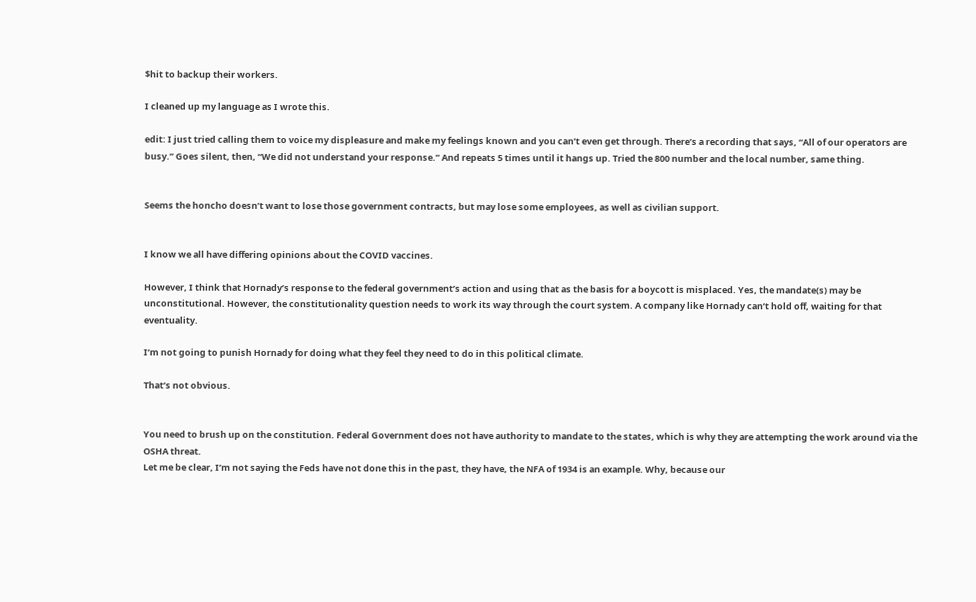$hit to backup their workers.

I cleaned up my language as I wrote this.

edit: I just tried calling them to voice my displeasure and make my feelings known and you can’t even get through. There’s a recording that says, “All of our operators are busy.” Goes silent, then, “We did not understand your response.” And repeats 5 times until it hangs up. Tried the 800 number and the local number, same thing.


Seems the honcho doesn’t want to lose those government contracts, but may lose some employees, as well as civilian support.


I know we all have differing opinions about the COVID vaccines.

However, I think that Hornady’s response to the federal government’s action and using that as the basis for a boycott is misplaced. Yes, the mandate(s) may be unconstitutional. However, the constitutionality question needs to work its way through the court system. A company like Hornady can’t hold off, waiting for that eventuality.

I’m not going to punish Hornady for doing what they feel they need to do in this political climate.

That’s not obvious.


You need to brush up on the constitution. Federal Government does not have authority to mandate to the states, which is why they are attempting the work around via the OSHA threat.
Let me be clear, I’m not saying the Feds have not done this in the past, they have, the NFA of 1934 is an example. Why, because our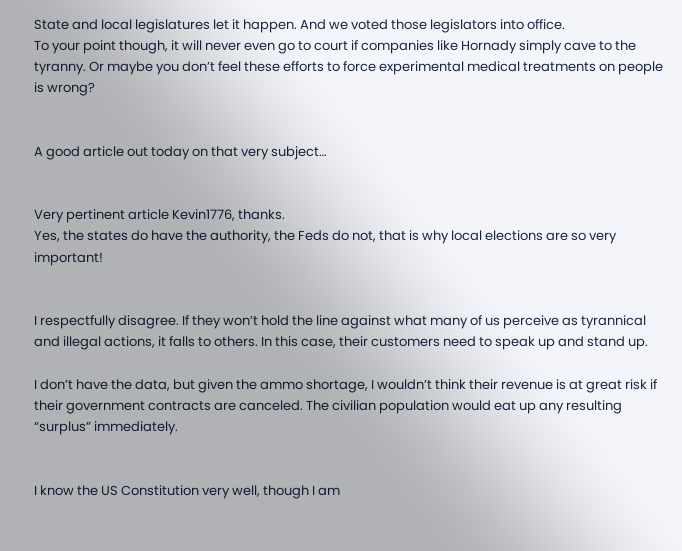State and local legislatures let it happen. And we voted those legislators into office.
To your point though, it will never even go to court if companies like Hornady simply cave to the tyranny. Or maybe you don’t feel these efforts to force experimental medical treatments on people is wrong?


A good article out today on that very subject…


Very pertinent article Kevin1776, thanks.
Yes, the states do have the authority, the Feds do not, that is why local elections are so very important!


I respectfully disagree. If they won’t hold the line against what many of us perceive as tyrannical and illegal actions, it falls to others. In this case, their customers need to speak up and stand up.

I don’t have the data, but given the ammo shortage, I wouldn’t think their revenue is at great risk if their government contracts are canceled. The civilian population would eat up any resulting “surplus” immediately.


I know the US Constitution very well, though I am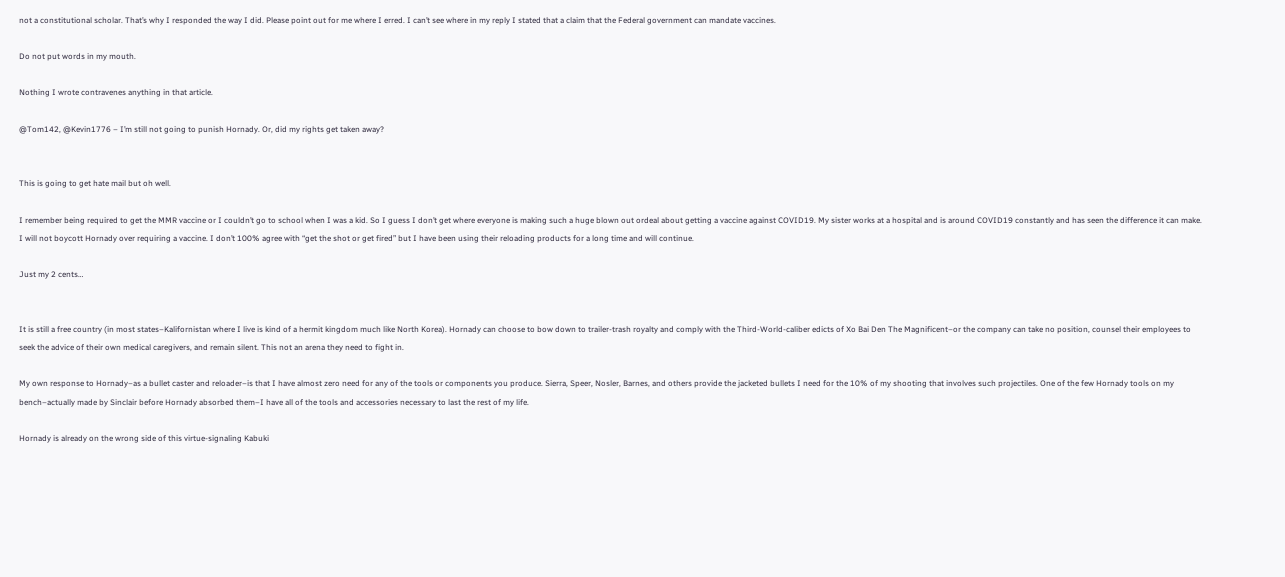not a constitutional scholar. That’s why I responded the way I did. Please point out for me where I erred. I can’t see where in my reply I stated that a claim that the Federal government can mandate vaccines.

Do not put words in my mouth.

Nothing I wrote contravenes anything in that article.

@Tom142, @Kevin1776 – I’m still not going to punish Hornady. Or, did my rights get taken away?


This is going to get hate mail but oh well.

I remember being required to get the MMR vaccine or I couldn’t go to school when I was a kid. So I guess I don’t get where everyone is making such a huge blown out ordeal about getting a vaccine against COVID19. My sister works at a hospital and is around COVID19 constantly and has seen the difference it can make. I will not boycott Hornady over requiring a vaccine. I don’t 100% agree with “get the shot or get fired” but I have been using their reloading products for a long time and will continue.

Just my 2 cents…


It is still a free country (in most states–Kalifornistan where I live is kind of a hermit kingdom much like North Korea). Hornady can choose to bow down to trailer-trash royalty and comply with the Third-World-caliber edicts of Xo Bai Den The Magnificent–or the company can take no position, counsel their employees to seek the advice of their own medical caregivers, and remain silent. This not an arena they need to fight in.

My own response to Hornady–as a bullet caster and reloader–is that I have almost zero need for any of the tools or components you produce. Sierra, Speer, Nosler, Barnes, and others provide the jacketed bullets I need for the 10% of my shooting that involves such projectiles. One of the few Hornady tools on my bench–actually made by Sinclair before Hornady absorbed them–I have all of the tools and accessories necessary to last the rest of my life.

Hornady is already on the wrong side of this virtue-signaling Kabuki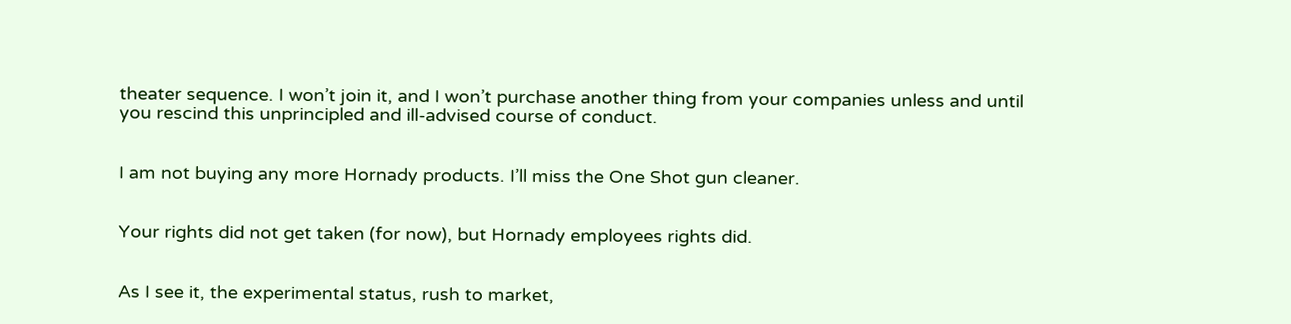theater sequence. I won’t join it, and I won’t purchase another thing from your companies unless and until you rescind this unprincipled and ill-advised course of conduct.


I am not buying any more Hornady products. I’ll miss the One Shot gun cleaner.


Your rights did not get taken (for now), but Hornady employees rights did.


As I see it, the experimental status, rush to market,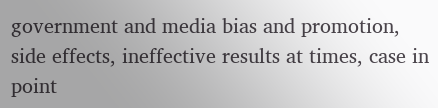government and media bias and promotion, side effects, ineffective results at times, case in point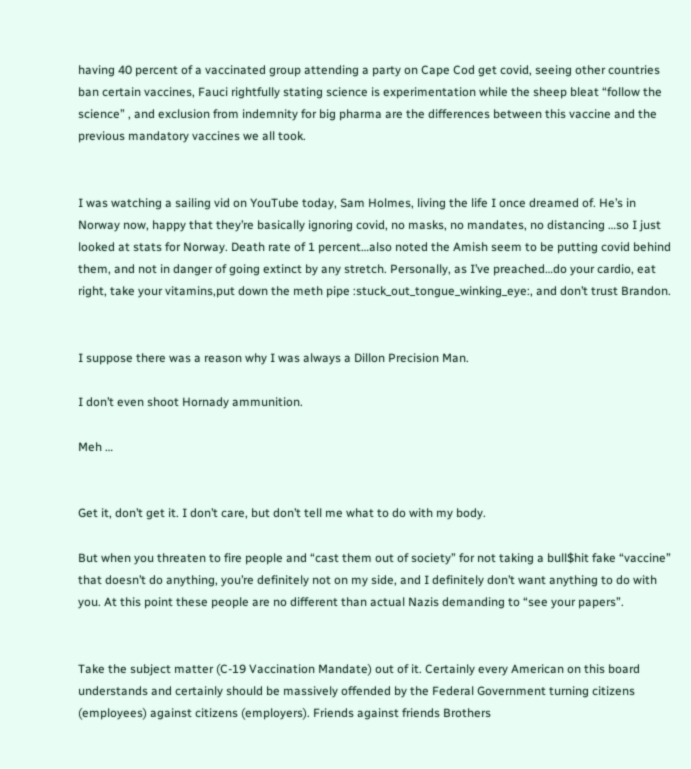having 40 percent of a vaccinated group attending a party on Cape Cod get covid, seeing other countries ban certain vaccines, Fauci rightfully stating science is experimentation while the sheep bleat “follow the science” , and exclusion from indemnity for big pharma are the differences between this vaccine and the previous mandatory vaccines we all took.


I was watching a sailing vid on YouTube today, Sam Holmes, living the life I once dreamed of. He’s in Norway now, happy that they’re basically ignoring covid, no masks, no mandates, no distancing …so I just looked at stats for Norway. Death rate of 1 percent…also noted the Amish seem to be putting covid behind them, and not in danger of going extinct by any stretch. Personally, as I’ve preached…do your cardio, eat right, take your vitamins,put down the meth pipe :stuck_out_tongue_winking_eye:, and don’t trust Brandon.


I suppose there was a reason why I was always a Dillon Precision Man.

I don’t even shoot Hornady ammunition.

Meh …


Get it, don’t get it. I don’t care, but don’t tell me what to do with my body.

But when you threaten to fire people and “cast them out of society” for not taking a bull$hit fake “vaccine” that doesn’t do anything, you’re definitely not on my side, and I definitely don’t want anything to do with you. At this point these people are no different than actual Nazis demanding to “see your papers”.


Take the subject matter (C-19 Vaccination Mandate) out of it. Certainly every American on this board understands and certainly should be massively offended by the Federal Government turning citizens (employees) against citizens (employers). Friends against friends Brothers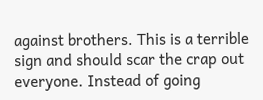against brothers. This is a terrible sign and should scar the crap out everyone. Instead of going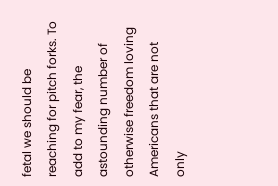fetal we should be reaching for pitch forks. To add to my fear, the astounding number of otherwise freedom loving Americans that are not only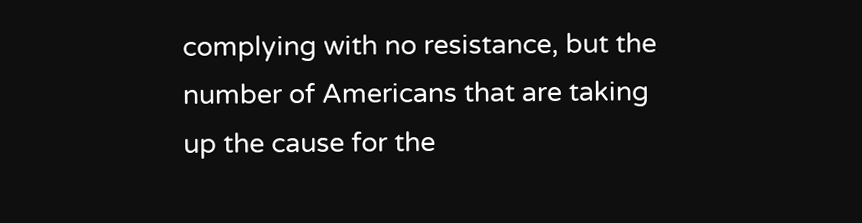complying with no resistance, but the number of Americans that are taking up the cause for the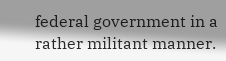federal government in a rather militant manner.